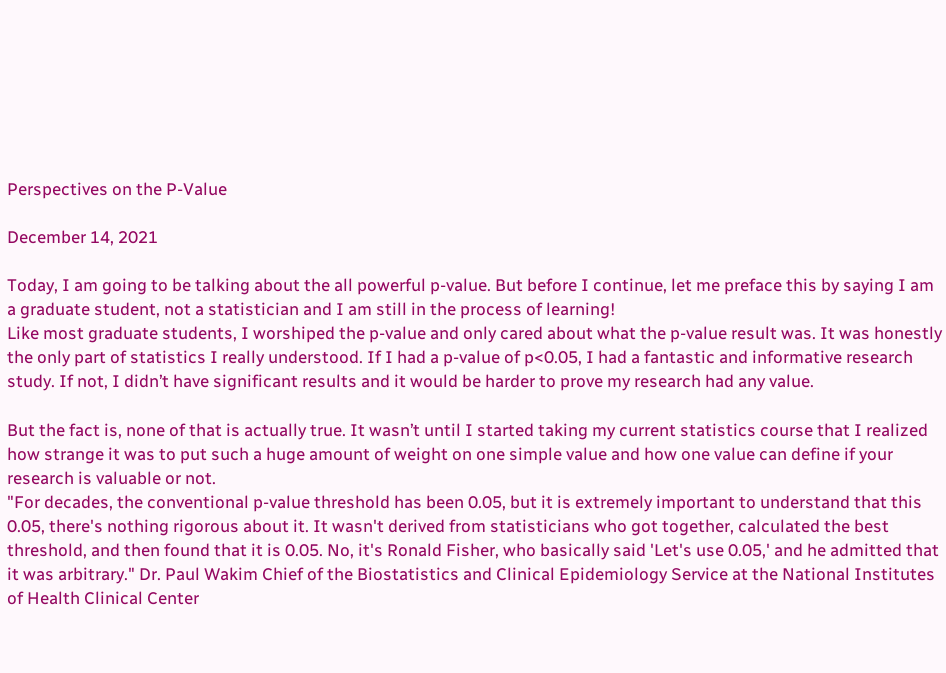Perspectives on the P-Value

December 14, 2021

Today, I am going to be talking about the all powerful p-value. But before I continue, let me preface this by saying I am a graduate student, not a statistician and I am still in the process of learning!
Like most graduate students, I worshiped the p-value and only cared about what the p-value result was. It was honestly the only part of statistics I really understood. If I had a p-value of p<0.05, I had a fantastic and informative research study. If not, I didn’t have significant results and it would be harder to prove my research had any value.

But the fact is, none of that is actually true. It wasn’t until I started taking my current statistics course that I realized how strange it was to put such a huge amount of weight on one simple value and how one value can define if your research is valuable or not.
"For decades, the conventional p-value threshold has been 0.05, but it is extremely important to understand that this 0.05, there's nothing rigorous about it. It wasn't derived from statisticians who got together, calculated the best threshold, and then found that it is 0.05. No, it's Ronald Fisher, who basically said 'Let's use 0.05,' and he admitted that it was arbitrary." Dr. Paul Wakim Chief of the Biostatistics and Clinical Epidemiology Service at the National Institutes of Health Clinical Center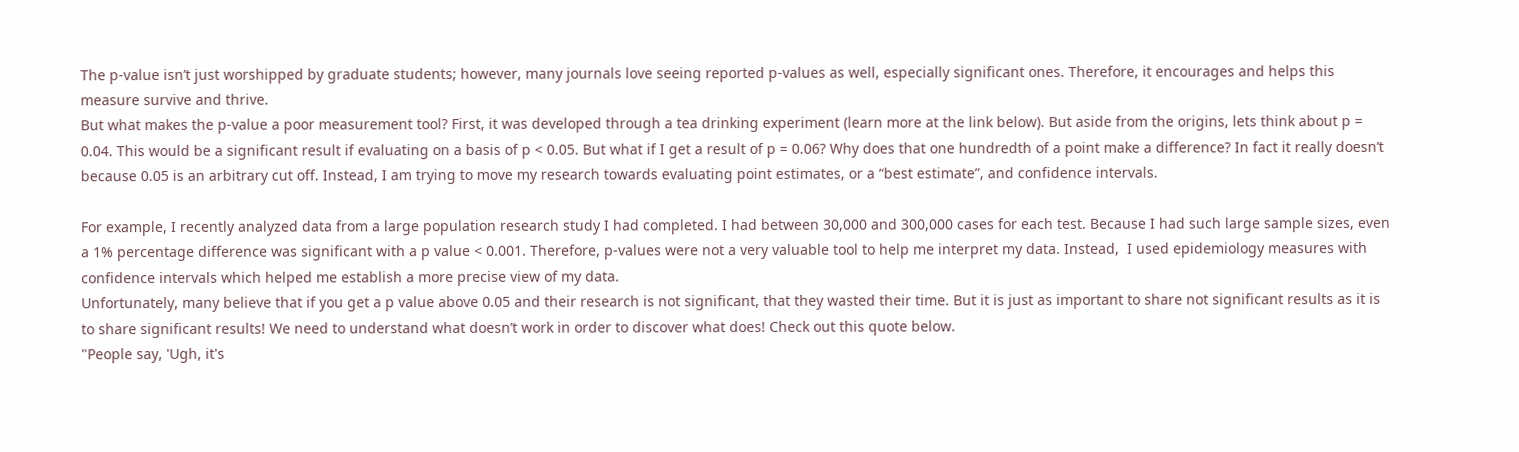The p-value isn’t just worshipped by graduate students; however, many journals love seeing reported p-values as well, especially significant ones. Therefore, it encourages and helps this measure survive and thrive.
But what makes the p-value a poor measurement tool? First, it was developed through a tea drinking experiment (learn more at the link below). But aside from the origins, lets think about p = 0.04. This would be a significant result if evaluating on a basis of p < 0.05. But what if I get a result of p = 0.06? Why does that one hundredth of a point make a difference? In fact it really doesn’t because 0.05 is an arbitrary cut off. Instead, I am trying to move my research towards evaluating point estimates, or a “best estimate”, and confidence intervals.

For example, I recently analyzed data from a large population research study I had completed. I had between 30,000 and 300,000 cases for each test. Because I had such large sample sizes, even a 1% percentage difference was significant with a p value < 0.001. Therefore, p-values were not a very valuable tool to help me interpret my data. Instead,  I used epidemiology measures with confidence intervals which helped me establish a more precise view of my data.
Unfortunately, many believe that if you get a p value above 0.05 and their research is not significant, that they wasted their time. But it is just as important to share not significant results as it is to share significant results! We need to understand what doesn’t work in order to discover what does! Check out this quote below.
"People say, 'Ugh, it's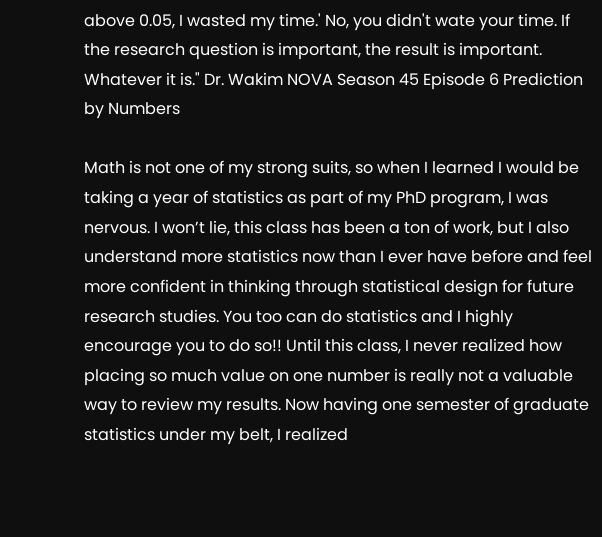above 0.05, I wasted my time.' No, you didn't wate your time. If the research question is important, the result is important. Whatever it is." Dr. Wakim NOVA Season 45 Episode 6 Prediction by Numbers

Math is not one of my strong suits, so when I learned I would be taking a year of statistics as part of my PhD program, I was nervous. I won’t lie, this class has been a ton of work, but I also understand more statistics now than I ever have before and feel more confident in thinking through statistical design for future research studies. You too can do statistics and I highly encourage you to do so!! Until this class, I never realized how placing so much value on one number is really not a valuable way to review my results. Now having one semester of graduate statistics under my belt, I realized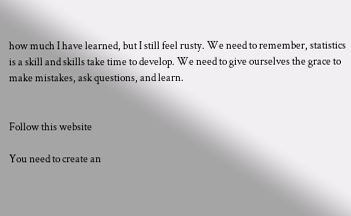how much I have learned, but I still feel rusty. We need to remember, statistics is a skill and skills take time to develop. We need to give ourselves the grace to make mistakes, ask questions, and learn.


Follow this website

You need to create an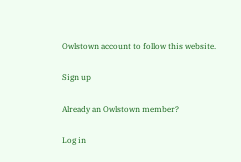Owlstown account to follow this website.

Sign up

Already an Owlstown member?

Log in